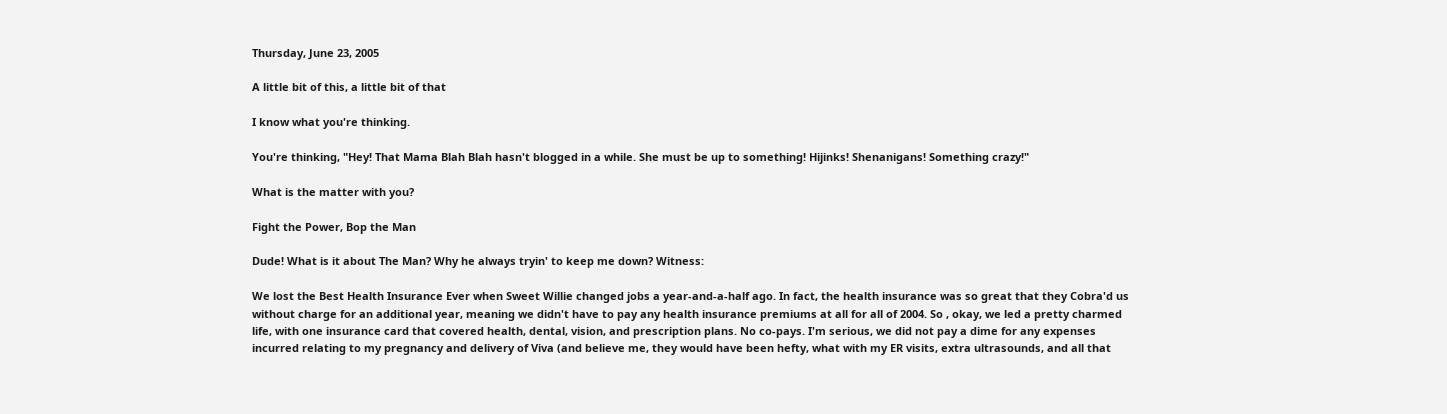Thursday, June 23, 2005

A little bit of this, a little bit of that

I know what you're thinking.

You're thinking, "Hey! That Mama Blah Blah hasn't blogged in a while. She must be up to something! Hijinks! Shenanigans! Something crazy!"

What is the matter with you?

Fight the Power, Bop the Man

Dude! What is it about The Man? Why he always tryin' to keep me down? Witness:

We lost the Best Health Insurance Ever when Sweet Willie changed jobs a year-and-a-half ago. In fact, the health insurance was so great that they Cobra'd us without charge for an additional year, meaning we didn't have to pay any health insurance premiums at all for all of 2004. So , okay, we led a pretty charmed life, with one insurance card that covered health, dental, vision, and prescription plans. No co-pays. I'm serious, we did not pay a dime for any expenses incurred relating to my pregnancy and delivery of Viva (and believe me, they would have been hefty, what with my ER visits, extra ultrasounds, and all that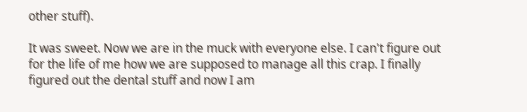other stuff).

It was sweet. Now we are in the muck with everyone else. I can't figure out for the life of me how we are supposed to manage all this crap. I finally figured out the dental stuff and now I am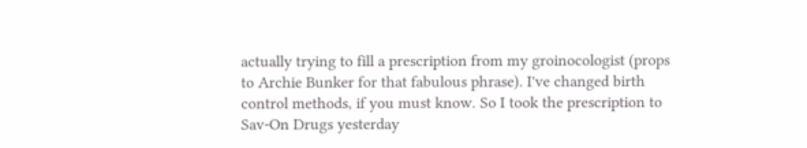actually trying to fill a prescription from my groinocologist (props to Archie Bunker for that fabulous phrase). I've changed birth control methods, if you must know. So I took the prescription to Sav-On Drugs yesterday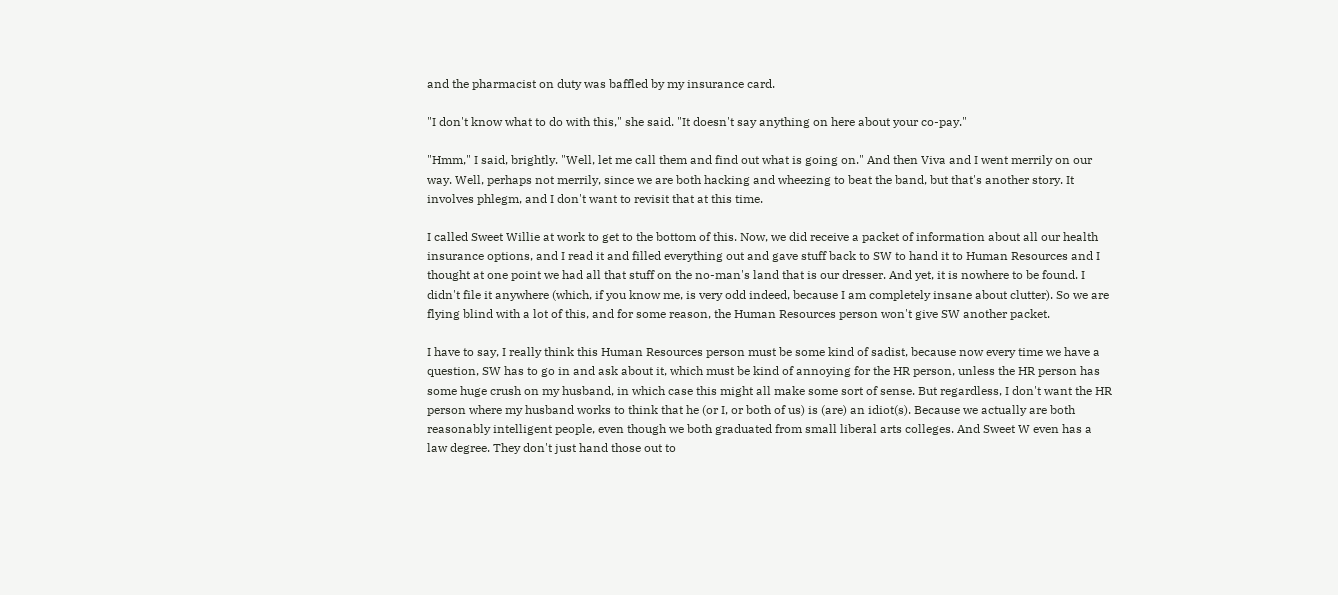and the pharmacist on duty was baffled by my insurance card.

"I don't know what to do with this," she said. "It doesn't say anything on here about your co-pay."

"Hmm," I said, brightly. "Well, let me call them and find out what is going on." And then Viva and I went merrily on our way. Well, perhaps not merrily, since we are both hacking and wheezing to beat the band, but that's another story. It involves phlegm, and I don't want to revisit that at this time.

I called Sweet Willie at work to get to the bottom of this. Now, we did receive a packet of information about all our health insurance options, and I read it and filled everything out and gave stuff back to SW to hand it to Human Resources and I thought at one point we had all that stuff on the no-man's land that is our dresser. And yet, it is nowhere to be found. I didn't file it anywhere (which, if you know me, is very odd indeed, because I am completely insane about clutter). So we are flying blind with a lot of this, and for some reason, the Human Resources person won't give SW another packet.

I have to say, I really think this Human Resources person must be some kind of sadist, because now every time we have a question, SW has to go in and ask about it, which must be kind of annoying for the HR person, unless the HR person has some huge crush on my husband, in which case this might all make some sort of sense. But regardless, I don't want the HR person where my husband works to think that he (or I, or both of us) is (are) an idiot(s). Because we actually are both reasonably intelligent people, even though we both graduated from small liberal arts colleges. And Sweet W even has a law degree. They don't just hand those out to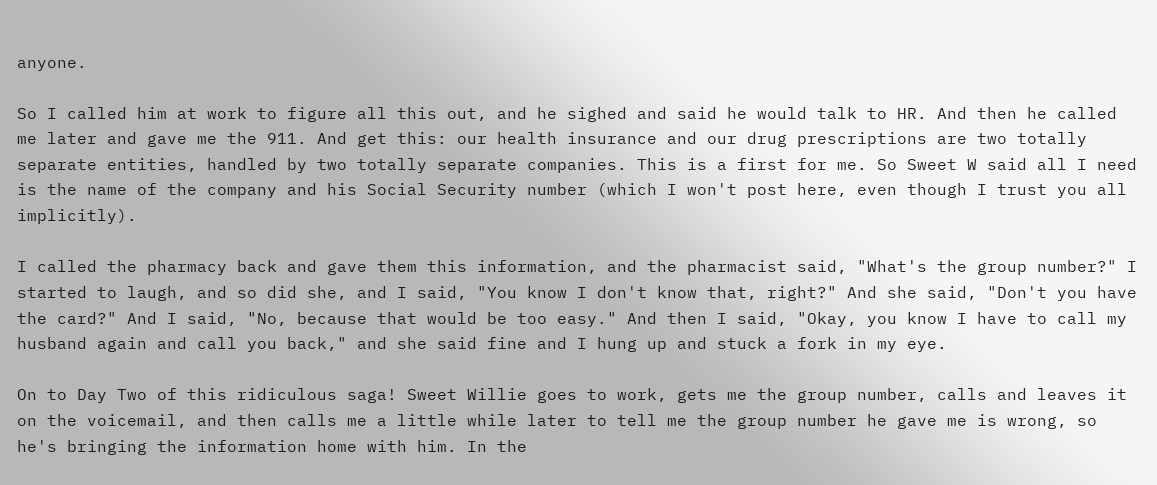anyone.

So I called him at work to figure all this out, and he sighed and said he would talk to HR. And then he called me later and gave me the 911. And get this: our health insurance and our drug prescriptions are two totally separate entities, handled by two totally separate companies. This is a first for me. So Sweet W said all I need is the name of the company and his Social Security number (which I won't post here, even though I trust you all implicitly).

I called the pharmacy back and gave them this information, and the pharmacist said, "What's the group number?" I started to laugh, and so did she, and I said, "You know I don't know that, right?" And she said, "Don't you have the card?" And I said, "No, because that would be too easy." And then I said, "Okay, you know I have to call my husband again and call you back," and she said fine and I hung up and stuck a fork in my eye.

On to Day Two of this ridiculous saga! Sweet Willie goes to work, gets me the group number, calls and leaves it on the voicemail, and then calls me a little while later to tell me the group number he gave me is wrong, so he's bringing the information home with him. In the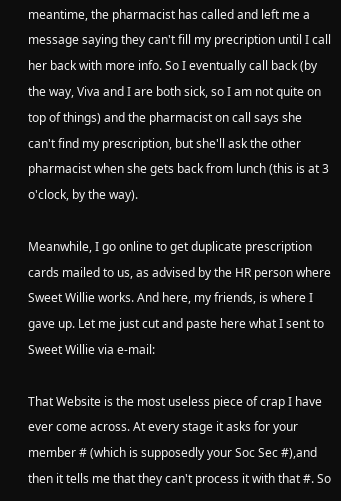meantime, the pharmacist has called and left me a message saying they can't fill my precription until I call her back with more info. So I eventually call back (by the way, Viva and I are both sick, so I am not quite on top of things) and the pharmacist on call says she can't find my prescription, but she'll ask the other pharmacist when she gets back from lunch (this is at 3 o'clock, by the way).

Meanwhile, I go online to get duplicate prescription cards mailed to us, as advised by the HR person where Sweet Willie works. And here, my friends, is where I gave up. Let me just cut and paste here what I sent to Sweet Willie via e-mail:

That Website is the most useless piece of crap I have ever come across. At every stage it asks for your member # (which is supposedly your Soc Sec #),and then it tells me that they can't process it with that #. So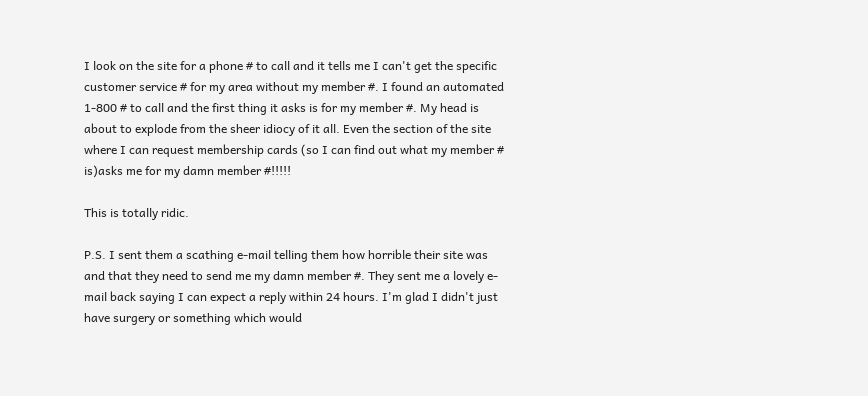I look on the site for a phone # to call and it tells me I can't get the specific customer service # for my area without my member #. I found an automated 1-800 # to call and the first thing it asks is for my member #. My head is about to explode from the sheer idiocy of it all. Even the section of the site where I can request membership cards (so I can find out what my member # is)asks me for my damn member #!!!!!

This is totally ridic.

P.S. I sent them a scathing e-mail telling them how horrible their site was and that they need to send me my damn member #. They sent me a lovely e-mail back saying I can expect a reply within 24 hours. I'm glad I didn't just have surgery or something which would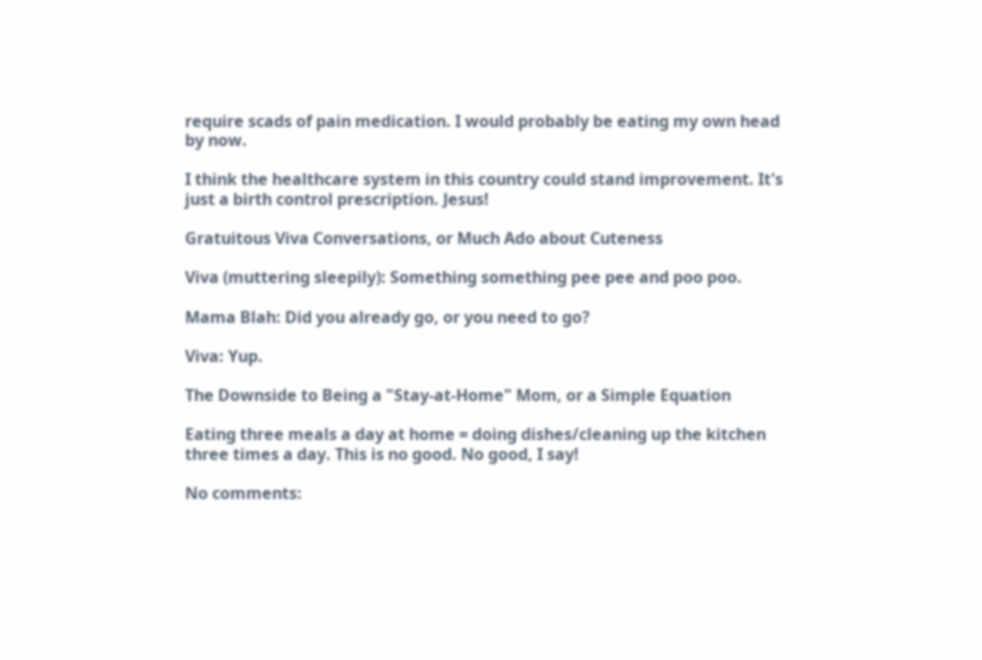require scads of pain medication. I would probably be eating my own head by now.

I think the healthcare system in this country could stand improvement. It's just a birth control prescription. Jesus!

Gratuitous Viva Conversations, or Much Ado about Cuteness

Viva (muttering sleepily): Something something pee pee and poo poo.

Mama Blah: Did you already go, or you need to go?

Viva: Yup.

The Downside to Being a "Stay-at-Home" Mom, or a Simple Equation

Eating three meals a day at home = doing dishes/cleaning up the kitchen three times a day. This is no good. No good, I say!

No comments: